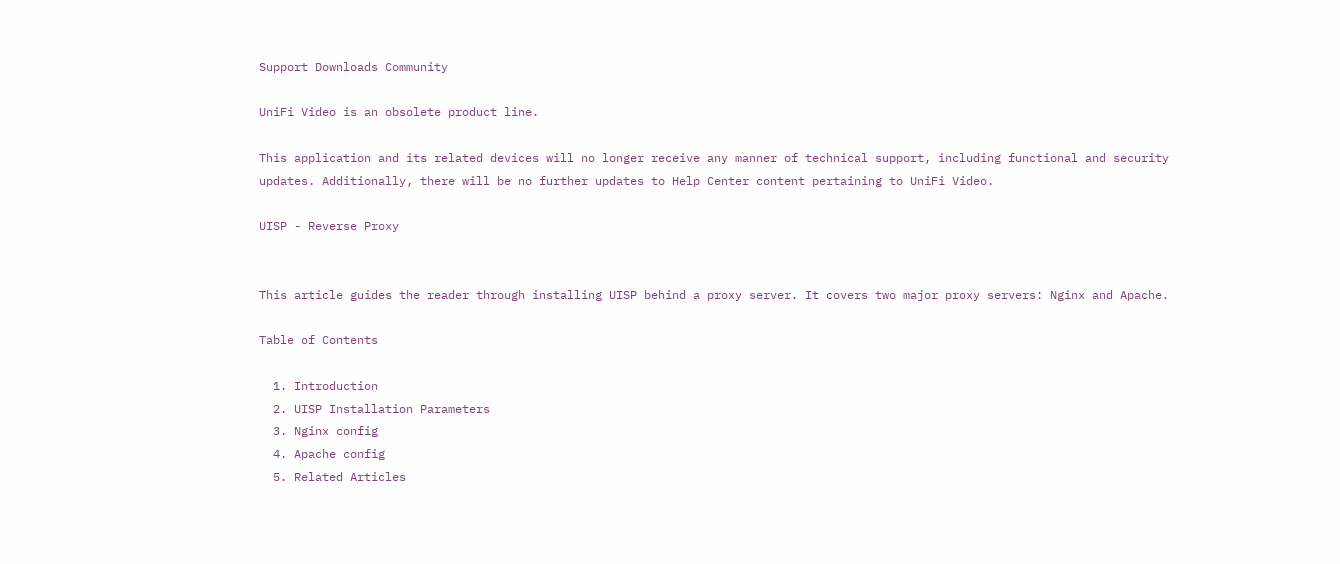Support Downloads Community

UniFi Video is an obsolete product line.

This application and its related devices will no longer receive any manner of technical support, including functional and security updates. Additionally, there will be no further updates to Help Center content pertaining to UniFi Video.

UISP - Reverse Proxy


This article guides the reader through installing UISP behind a proxy server. It covers two major proxy servers: Nginx and Apache.

Table of Contents

  1. Introduction
  2. UISP Installation Parameters
  3. Nginx config
  4. Apache config
  5. Related Articles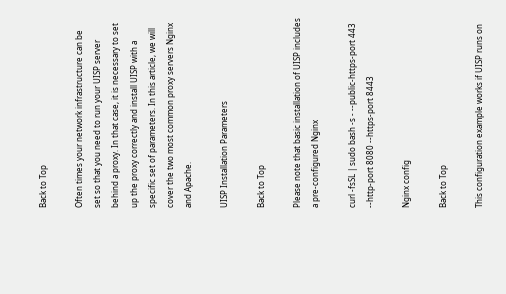Back to Top

Often times your network infrastructure can be set so that you need to run your UISP server behind a proxy. In that case, it is necessary to set up the proxy correctly and install UISP with a specific set of parameters. In this article, we will cover the two most common proxy servers Nginx and Apache.

UISP Installation Parameters

Back to Top

Please note that basic installation of UISP includes a pre-configured Nginx

curl -fsSL | sudo bash -s - --public-https-port 443 --http-port 8080 --https-port 8443

Nginx config

Back to Top

This configuration example works if UISP runs on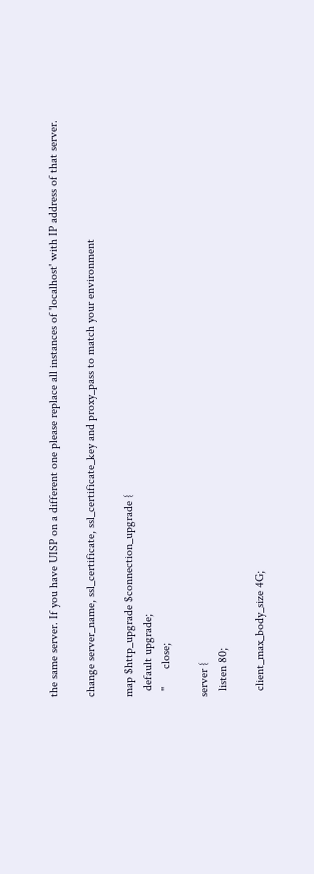the same server. If you have UISP on a different one please replace all instances of 'localhost' with IP address of that server.

change server_name, ssl_certificate, ssl_certificate_key and proxy_pass to match your environment

map $http_upgrade $connection_upgrade {
  default upgrade;
  ''      close;

server {
  listen 80;

  client_max_body_size 4G;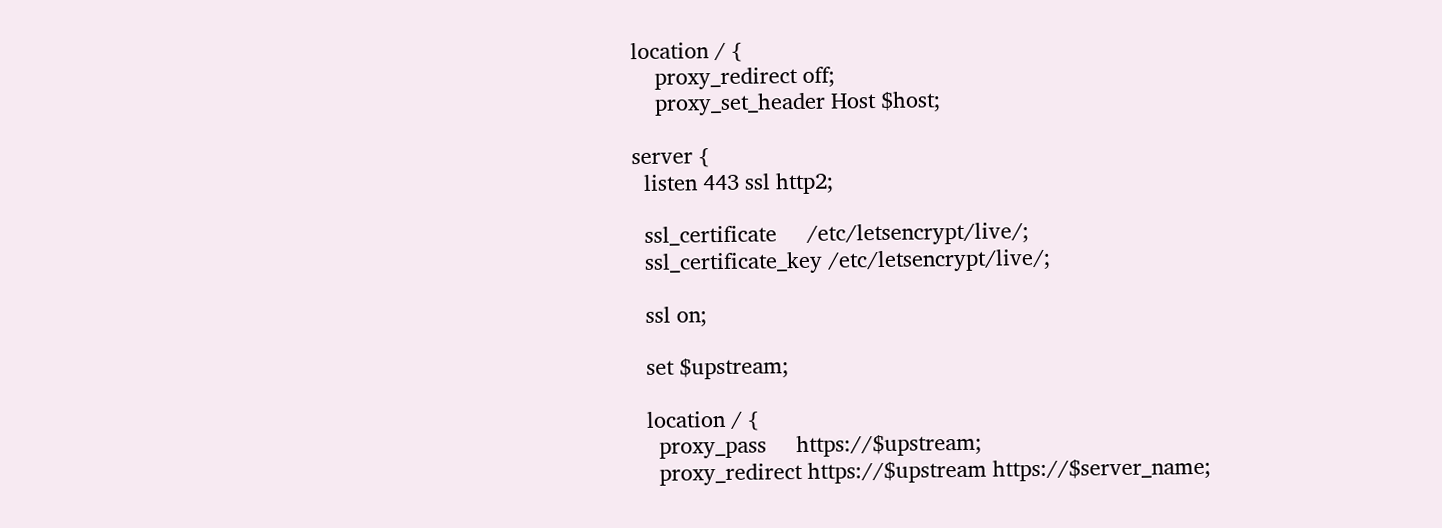location / {
    proxy_redirect off;
    proxy_set_header Host $host;

server {
  listen 443 ssl http2;

  ssl_certificate     /etc/letsencrypt/live/;
  ssl_certificate_key /etc/letsencrypt/live/;

  ssl on;

  set $upstream;

  location / {
    proxy_pass     https://$upstream;
    proxy_redirect https://$upstream https://$server_name;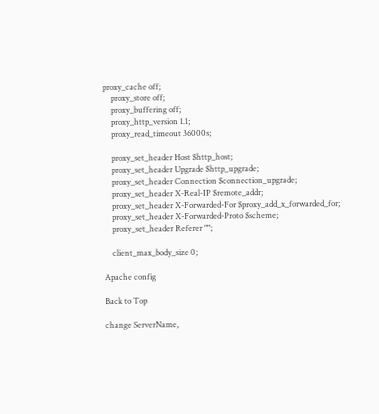proxy_cache off;
    proxy_store off;
    proxy_buffering off;
    proxy_http_version 1.1;
    proxy_read_timeout 36000s;

    proxy_set_header Host $http_host;
    proxy_set_header Upgrade $http_upgrade;
    proxy_set_header Connection $connection_upgrade;
    proxy_set_header X-Real-IP $remote_addr;
    proxy_set_header X-Forwarded-For $proxy_add_x_forwarded_for;
    proxy_set_header X-Forwarded-Proto $scheme;
    proxy_set_header Referer "";

    client_max_body_size 0;

Apache config

Back to Top

change ServerName,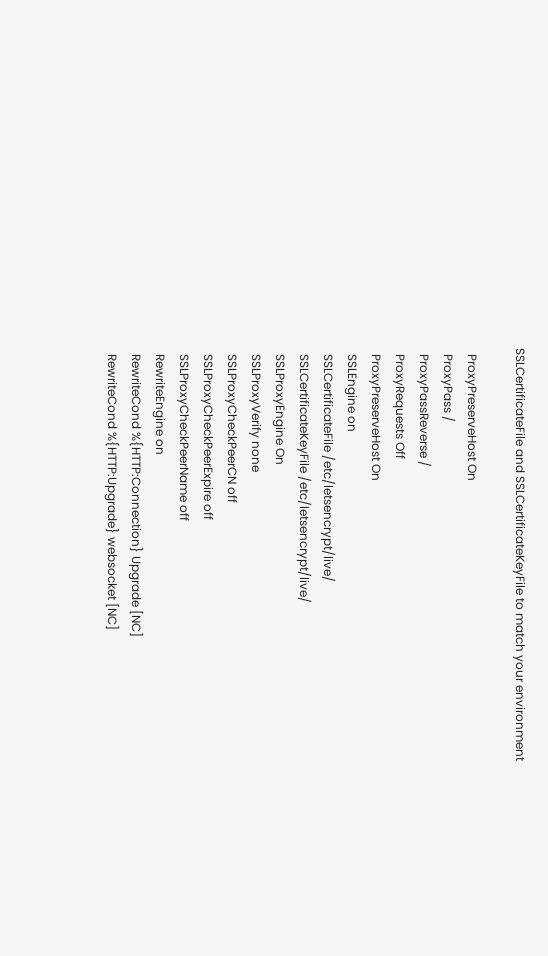SSLCertificateFile and SSLCertificateKeyFile to match your environment

  ProxyPreserveHost On
  ProxyPass /
  ProxyPassReverse /
  ProxyRequests Off
  ProxyPreserveHost On
  SSLEngine on
  SSLCertificateFile /etc/letsencrypt/live/
  SSLCertificateKeyFile /etc/letsencrypt/live/
  SSLProxyEngine On
  SSLProxyVerify none
  SSLProxyCheckPeerCN off
  SSLProxyCheckPeerExpire off
  SSLProxyCheckPeerName off
  RewriteEngine on
  RewriteCond %{HTTP:Connection} Upgrade [NC]
  RewriteCond %{HTTP:Upgrade} websocket [NC]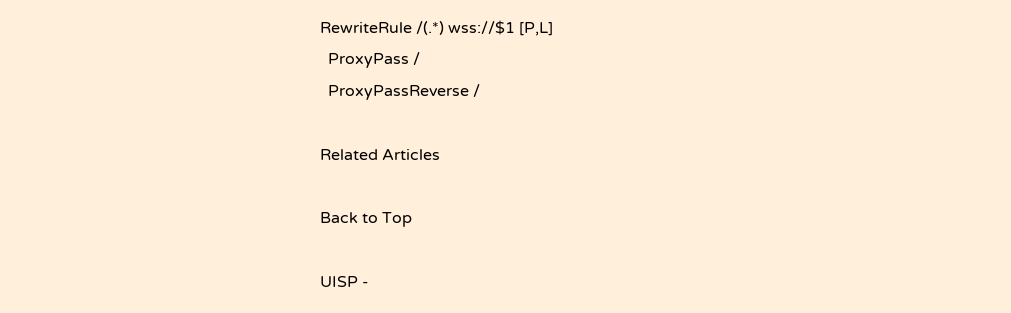RewriteRule /(.*) wss://$1 [P,L]
  ProxyPass /
  ProxyPassReverse /

Related Articles

Back to Top

UISP -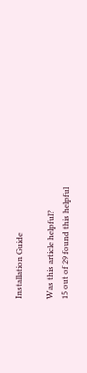Installation Guide

Was this article helpful?
15 out of 29 found this helpful